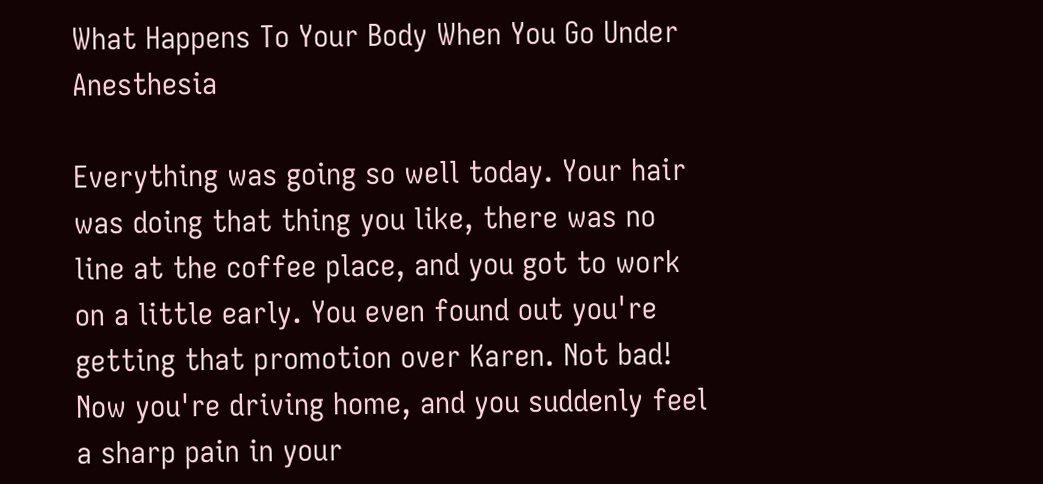What Happens To Your Body When You Go Under Anesthesia

Everything was going so well today. Your hair was doing that thing you like, there was no line at the coffee place, and you got to work on a little early. You even found out you're getting that promotion over Karen. Not bad! Now you're driving home, and you suddenly feel a sharp pain in your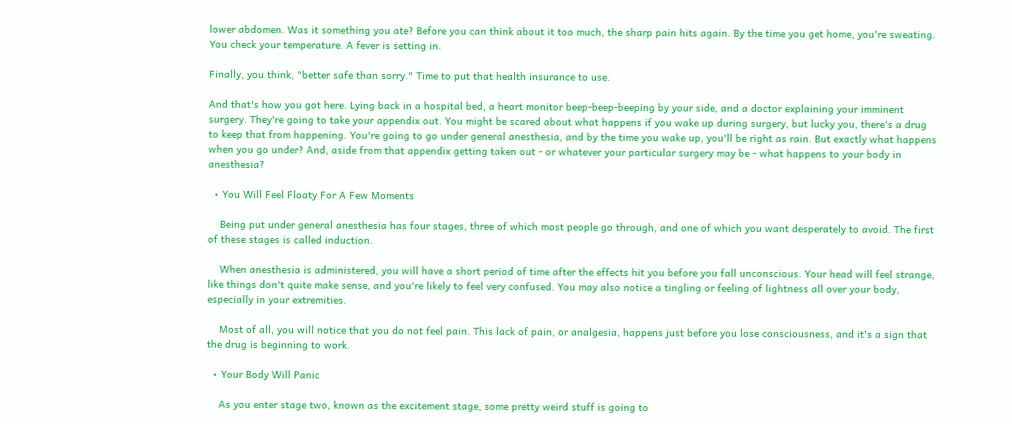lower abdomen. Was it something you ate? Before you can think about it too much, the sharp pain hits again. By the time you get home, you're sweating. You check your temperature. A fever is setting in.

Finally, you think, "better safe than sorry." Time to put that health insurance to use.

And that's how you got here. Lying back in a hospital bed, a heart monitor beep-beep-beeping by your side, and a doctor explaining your imminent surgery. They're going to take your appendix out. You might be scared about what happens if you wake up during surgery, but lucky you, there's a drug to keep that from happening. You're going to go under general anesthesia, and by the time you wake up, you'll be right as rain. But exactly what happens when you go under? And, aside from that appendix getting taken out - or whatever your particular surgery may be - what happens to your body in anesthesia?

  • You Will Feel Floaty For A Few Moments

    Being put under general anesthesia has four stages, three of which most people go through, and one of which you want desperately to avoid. The first of these stages is called induction.

    When anesthesia is administered, you will have a short period of time after the effects hit you before you fall unconscious. Your head will feel strange, like things don't quite make sense, and you're likely to feel very confused. You may also notice a tingling or feeling of lightness all over your body, especially in your extremities.

    Most of all, you will notice that you do not feel pain. This lack of pain, or analgesia, happens just before you lose consciousness, and it's a sign that the drug is beginning to work.

  • Your Body Will Panic

    As you enter stage two, known as the excitement stage, some pretty weird stuff is going to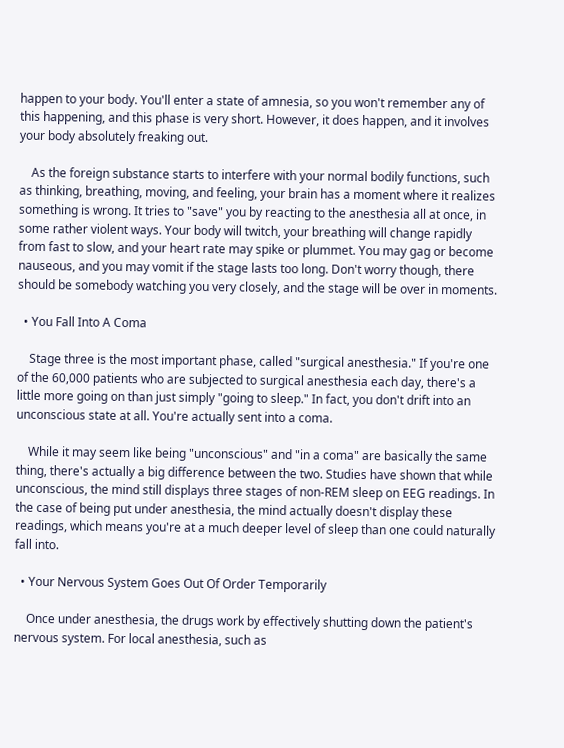happen to your body. You'll enter a state of amnesia, so you won't remember any of this happening, and this phase is very short. However, it does happen, and it involves your body absolutely freaking out.

    As the foreign substance starts to interfere with your normal bodily functions, such as thinking, breathing, moving, and feeling, your brain has a moment where it realizes something is wrong. It tries to "save" you by reacting to the anesthesia all at once, in some rather violent ways. Your body will twitch, your breathing will change rapidly from fast to slow, and your heart rate may spike or plummet. You may gag or become nauseous, and you may vomit if the stage lasts too long. Don't worry though, there should be somebody watching you very closely, and the stage will be over in moments.

  • You Fall Into A Coma

    Stage three is the most important phase, called "surgical anesthesia." If you're one of the 60,000 patients who are subjected to surgical anesthesia each day, there's a little more going on than just simply "going to sleep." In fact, you don't drift into an unconscious state at all. You're actually sent into a coma.

    While it may seem like being "unconscious" and "in a coma" are basically the same thing, there's actually a big difference between the two. Studies have shown that while unconscious, the mind still displays three stages of non-REM sleep on EEG readings. In the case of being put under anesthesia, the mind actually doesn't display these readings, which means you're at a much deeper level of sleep than one could naturally fall into.

  • Your Nervous System Goes Out Of Order Temporarily

    Once under anesthesia, the drugs work by effectively shutting down the patient's nervous system. For local anesthesia, such as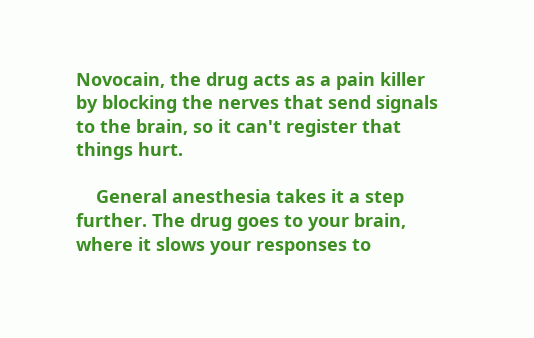Novocain, the drug acts as a pain killer by blocking the nerves that send signals to the brain, so it can't register that things hurt.

    General anesthesia takes it a step further. The drug goes to your brain, where it slows your responses to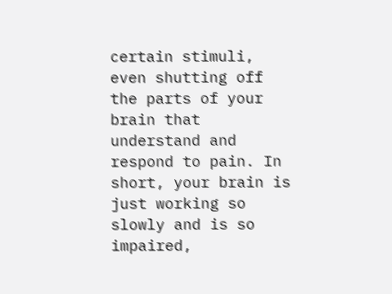certain stimuli, even shutting off the parts of your brain that understand and respond to pain. In short, your brain is just working so slowly and is so impaired,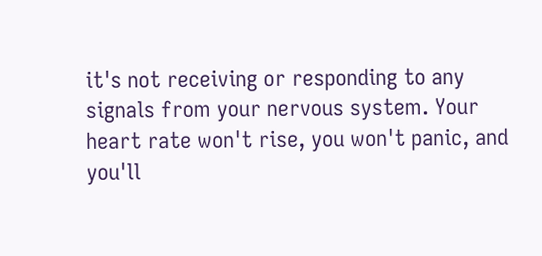it's not receiving or responding to any signals from your nervous system. Your heart rate won't rise, you won't panic, and you'll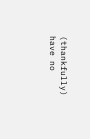(thankfully) have no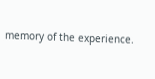memory of the experience.